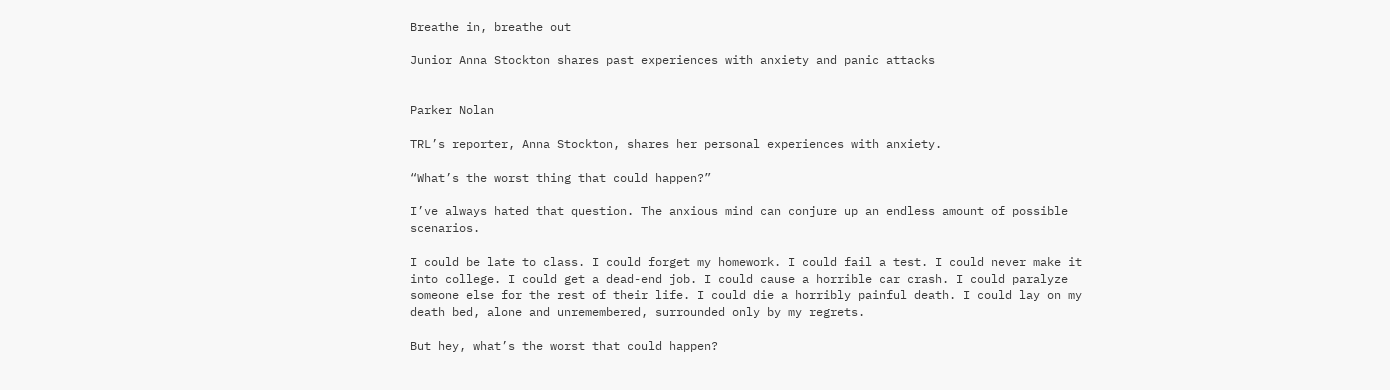Breathe in, breathe out

Junior Anna Stockton shares past experiences with anxiety and panic attacks


Parker Nolan

TRL’s reporter, Anna Stockton, shares her personal experiences with anxiety.

“What’s the worst thing that could happen?”

I’ve always hated that question. The anxious mind can conjure up an endless amount of possible scenarios.

I could be late to class. I could forget my homework. I could fail a test. I could never make it into college. I could get a dead-end job. I could cause a horrible car crash. I could paralyze someone else for the rest of their life. I could die a horribly painful death. I could lay on my death bed, alone and unremembered, surrounded only by my regrets.

But hey, what’s the worst that could happen?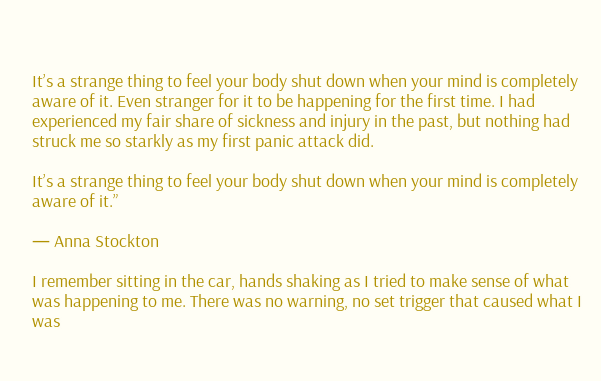It’s a strange thing to feel your body shut down when your mind is completely aware of it. Even stranger for it to be happening for the first time. I had experienced my fair share of sickness and injury in the past, but nothing had struck me so starkly as my first panic attack did.

It’s a strange thing to feel your body shut down when your mind is completely aware of it.”

— Anna Stockton

I remember sitting in the car, hands shaking as I tried to make sense of what was happening to me. There was no warning, no set trigger that caused what I was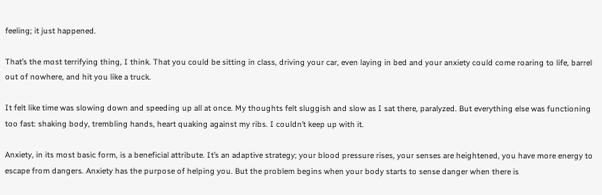feeling; it just happened.

That’s the most terrifying thing, I think. That you could be sitting in class, driving your car, even laying in bed and your anxiety could come roaring to life, barrel out of nowhere, and hit you like a truck.

It felt like time was slowing down and speeding up all at once. My thoughts felt sluggish and slow as I sat there, paralyzed. But everything else was functioning too fast: shaking body, trembling hands, heart quaking against my ribs. I couldn’t keep up with it.

Anxiety, in its most basic form, is a beneficial attribute. It’s an adaptive strategy; your blood pressure rises, your senses are heightened, you have more energy to escape from dangers. Anxiety has the purpose of helping you. But the problem begins when your body starts to sense danger when there is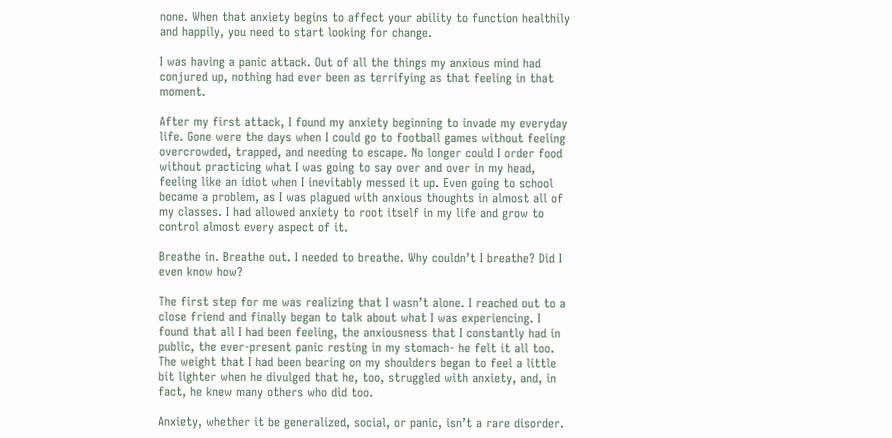none. When that anxiety begins to affect your ability to function healthily and happily, you need to start looking for change.

I was having a panic attack. Out of all the things my anxious mind had conjured up, nothing had ever been as terrifying as that feeling in that moment.

After my first attack, I found my anxiety beginning to invade my everyday life. Gone were the days when I could go to football games without feeling overcrowded, trapped, and needing to escape. No longer could I order food without practicing what I was going to say over and over in my head, feeling like an idiot when I inevitably messed it up. Even going to school became a problem, as I was plagued with anxious thoughts in almost all of my classes. I had allowed anxiety to root itself in my life and grow to control almost every aspect of it.

Breathe in. Breathe out. I needed to breathe. Why couldn’t I breathe? Did I even know how?

The first step for me was realizing that I wasn’t alone. I reached out to a close friend and finally began to talk about what I was experiencing. I found that all I had been feeling, the anxiousness that I constantly had in public, the ever-present panic resting in my stomach- he felt it all too. The weight that I had been bearing on my shoulders began to feel a little bit lighter when he divulged that he, too, struggled with anxiety, and, in fact, he knew many others who did too.

Anxiety, whether it be generalized, social, or panic, isn’t a rare disorder.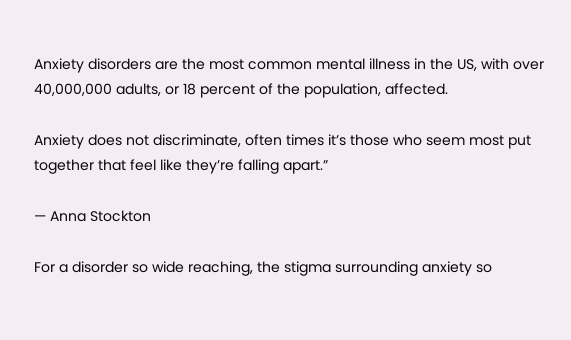Anxiety disorders are the most common mental illness in the US, with over 40,000,000 adults, or 18 percent of the population, affected.

Anxiety does not discriminate, often times it’s those who seem most put together that feel like they’re falling apart.”

— Anna Stockton

For a disorder so wide reaching, the stigma surrounding anxiety so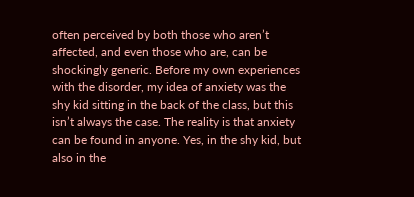often perceived by both those who aren’t affected, and even those who are, can be shockingly generic. Before my own experiences with the disorder, my idea of anxiety was the shy kid sitting in the back of the class, but this isn’t always the case. The reality is that anxiety can be found in anyone. Yes, in the shy kid, but also in the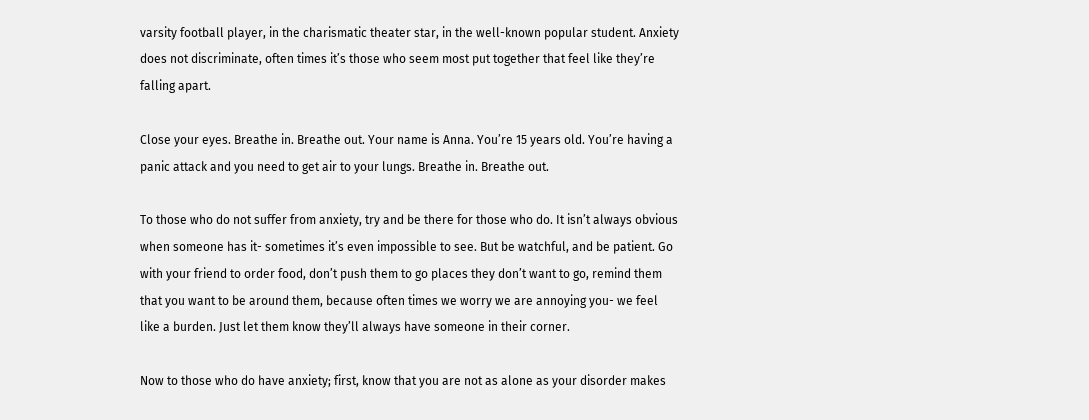varsity football player, in the charismatic theater star, in the well-known popular student. Anxiety does not discriminate, often times it’s those who seem most put together that feel like they’re falling apart.

Close your eyes. Breathe in. Breathe out. Your name is Anna. You’re 15 years old. You’re having a panic attack and you need to get air to your lungs. Breathe in. Breathe out.

To those who do not suffer from anxiety, try and be there for those who do. It isn’t always obvious when someone has it- sometimes it’s even impossible to see. But be watchful, and be patient. Go with your friend to order food, don’t push them to go places they don’t want to go, remind them that you want to be around them, because often times we worry we are annoying you- we feel like a burden. Just let them know they’ll always have someone in their corner.

Now to those who do have anxiety; first, know that you are not as alone as your disorder makes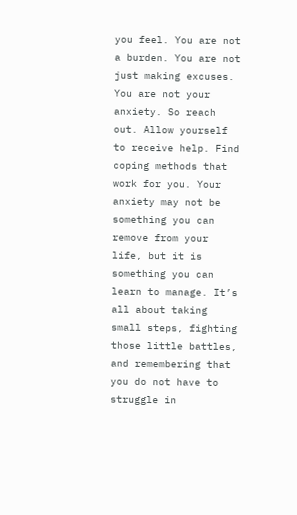you feel. You are not a burden. You are not just making excuses. You are not your anxiety. So reach out. Allow yourself to receive help. Find coping methods that work for you. Your anxiety may not be something you can remove from your life, but it is something you can learn to manage. It’s all about taking small steps, fighting those little battles, and remembering that you do not have to struggle in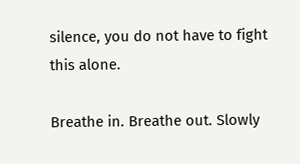silence, you do not have to fight this alone.

Breathe in. Breathe out. Slowly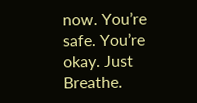now. You’re safe. You’re okay. Just Breathe.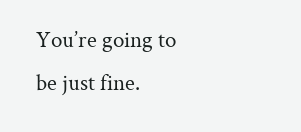You’re going to be just fine.